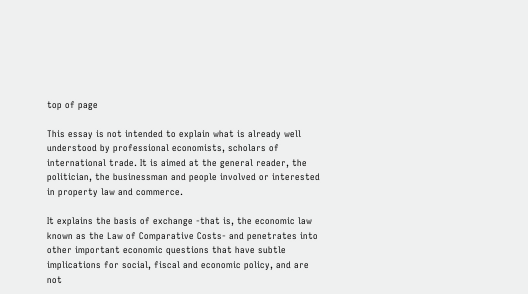top of page

This essay is not intended to explain what is already well understood by professional economists, scholars of international trade. It is aimed at the general reader, the politician, the businessman and people involved or interested in property law and commerce.

It explains the basis of exchange -that is, the economic law known as the Law of Comparative Costs- and penetrates into other important economic questions that have subtle implications for social, fiscal and economic policy, and are not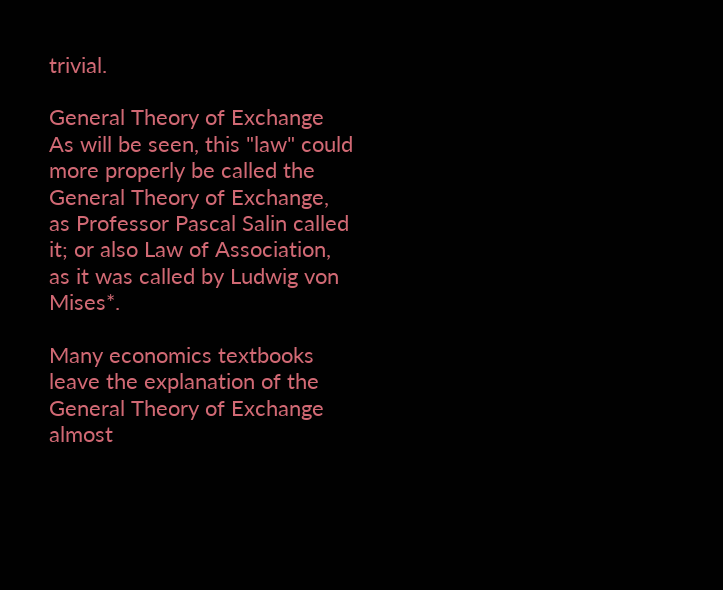trivial.

General Theory of Exchange
As will be seen, this "law" could more properly be called the General Theory of Exchange, as Professor Pascal Salin called it; or also Law of Association, as it was called by Ludwig von Mises*.

Many economics textbooks leave the explanation of the General Theory of Exchange almost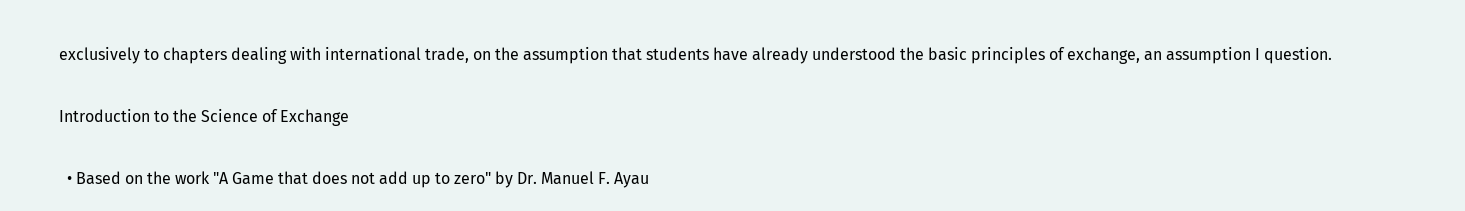exclusively to chapters dealing with international trade, on the assumption that students have already understood the basic principles of exchange, an assumption I question.

Introduction to the Science of Exchange

  • Based on the work "A Game that does not add up to zero" by Dr. Manuel F. Ayau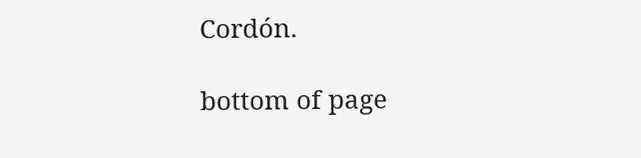Cordón.

bottom of page